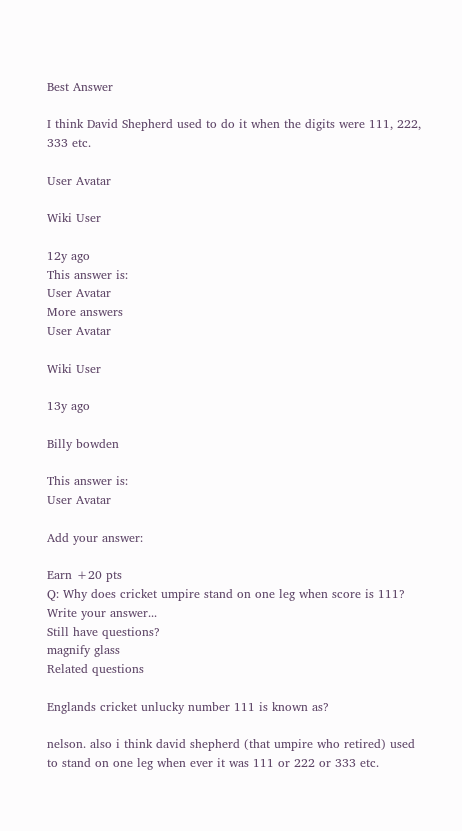Best Answer

I think David Shepherd used to do it when the digits were 111, 222, 333 etc.

User Avatar

Wiki User

12y ago
This answer is:
User Avatar
More answers
User Avatar

Wiki User

13y ago

Billy bowden

This answer is:
User Avatar

Add your answer:

Earn +20 pts
Q: Why does cricket umpire stand on one leg when score is 111?
Write your answer...
Still have questions?
magnify glass
Related questions

Englands cricket unlucky number 111 is known as?

nelson. also i think david shepherd (that umpire who retired) used to stand on one leg when ever it was 111 or 222 or 333 etc.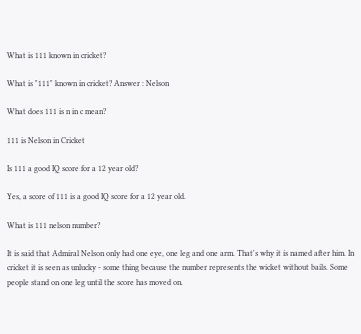What is 111 known in cricket?

What is "111" known in cricket? Answer : Nelson

What does 111 is n in c mean?

111 is Nelson in Cricket

Is 111 a good IQ score for a 12 year old?

Yes, a score of 111 is a good IQ score for a 12 year old.

What is 111 nelson number?

It is said that Admiral Nelson only had one eye, one leg and one arm. That's why it is named after him. In cricket it is seen as unlucky - some thing because the number represents the wicket without bails. Some people stand on one leg until the score has moved on.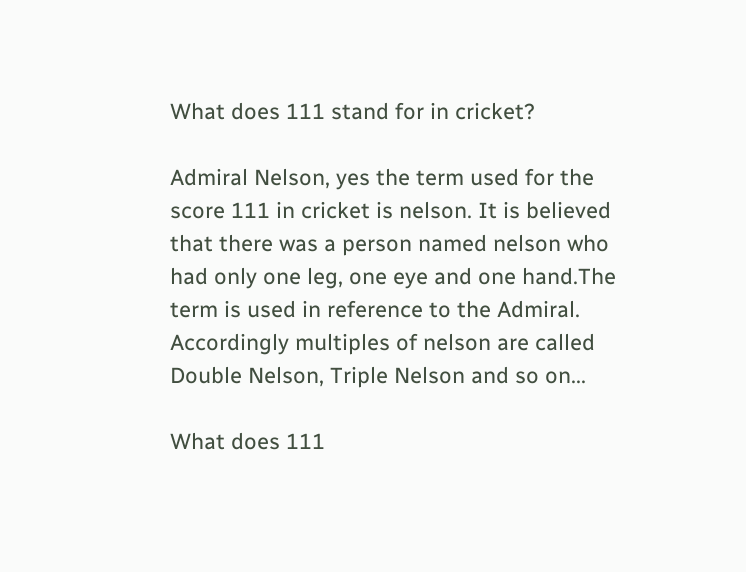What does 111 stand for in cricket?

Admiral Nelson, yes the term used for the score 111 in cricket is nelson. It is believed that there was a person named nelson who had only one leg, one eye and one hand.The term is used in reference to the Admiral. Accordingly multiples of nelson are called Double Nelson, Triple Nelson and so on...

What does 111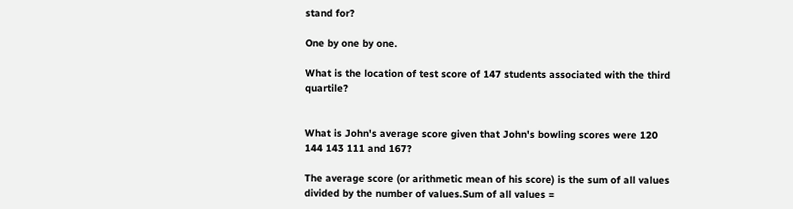stand for?

One by one by one.

What is the location of test score of 147 students associated with the third quartile?


What is John's average score given that John's bowling scores were 120 144 143 111 and 167?

The average score (or arithmetic mean of his score) is the sum of all values divided by the number of values.Sum of all values =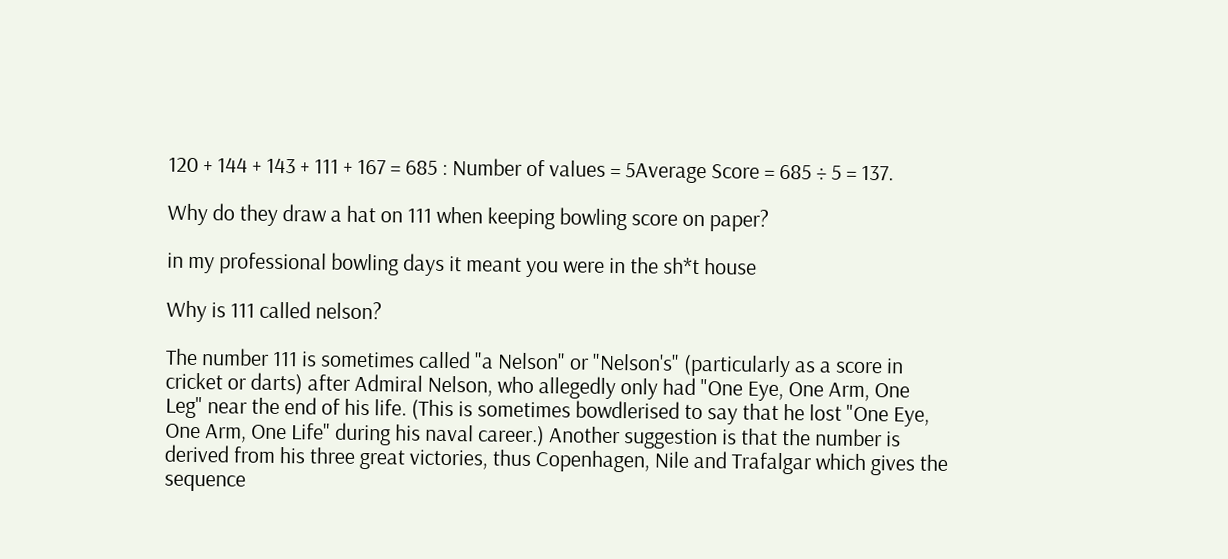120 + 144 + 143 + 111 + 167 = 685 : Number of values = 5Average Score = 685 ÷ 5 = 137.

Why do they draw a hat on 111 when keeping bowling score on paper?

in my professional bowling days it meant you were in the sh*t house

Why is 111 called nelson?

The number 111 is sometimes called "a Nelson" or "Nelson's" (particularly as a score in cricket or darts) after Admiral Nelson, who allegedly only had "One Eye, One Arm, One Leg" near the end of his life. (This is sometimes bowdlerised to say that he lost "One Eye, One Arm, One Life" during his naval career.) Another suggestion is that the number is derived from his three great victories, thus Copenhagen, Nile and Trafalgar which gives the sequence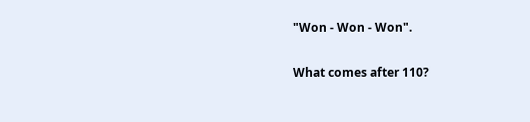"Won - Won - Won".

What comes after 110?